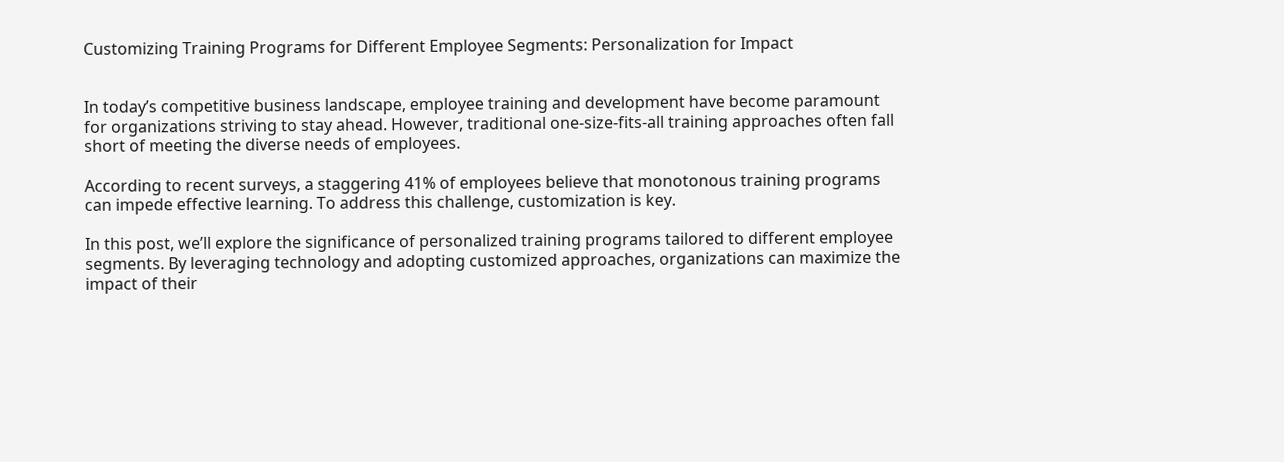Customizing Training Programs for Different Employee Segments: Personalization for Impact


In today’s competitive business landscape, employee training and development have become paramount for organizations striving to stay ahead. However, traditional one-size-fits-all training approaches often fall short of meeting the diverse needs of employees.

According to recent surveys, a staggering 41% of employees believe that monotonous training programs can impede effective learning. To address this challenge, customization is key.

In this post, we’ll explore the significance of personalized training programs tailored to different employee segments. By leveraging technology and adopting customized approaches, organizations can maximize the impact of their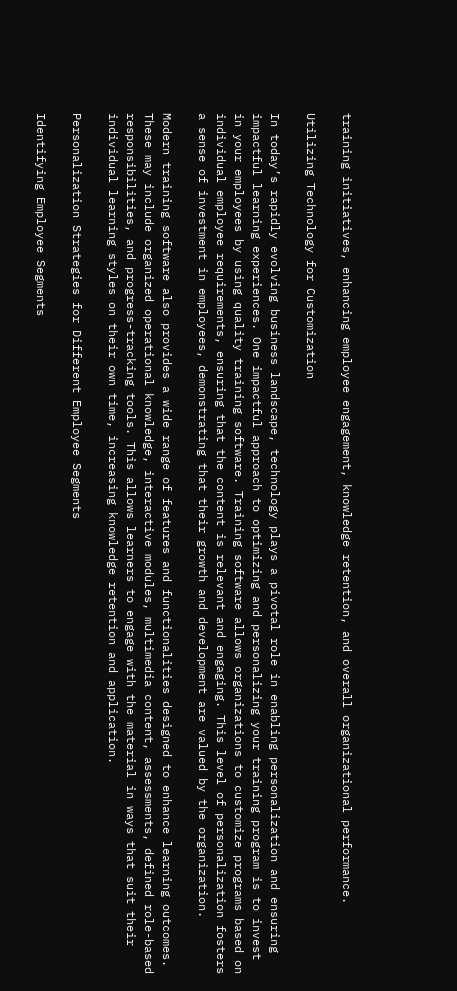training initiatives, enhancing employee engagement, knowledge retention, and overall organizational performance.

Utilizing Technology for Customization

In today’s rapidly evolving business landscape, technology plays a pivotal role in enabling personalization and ensuring impactful learning experiences. One impactful approach to optimizing and personalizing your training program is to invest in your employees by using quality training software. Training software allows organizations to customize programs based on individual employee requirements, ensuring that the content is relevant and engaging. This level of personalization fosters a sense of investment in employees, demonstrating that their growth and development are valued by the organization.

Modern training software also provides a wide range of features and functionalities designed to enhance learning outcomes. These may include organized operational knowledge, interactive modules, multimedia content, assessments, defined role-based responsibilities, and progress-tracking tools. This allows learners to engage with the material in ways that suit their individual learning styles on their own time, increasing knowledge retention and application.

Personalization Strategies for Different Employee Segments

Identifying Employee Segments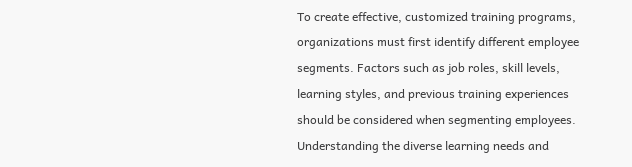To create effective, customized training programs, organizations must first identify different employee segments. Factors such as job roles, skill levels, learning styles, and previous training experiences should be considered when segmenting employees. Understanding the diverse learning needs and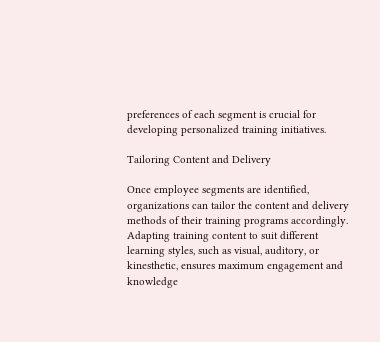preferences of each segment is crucial for developing personalized training initiatives.

Tailoring Content and Delivery

Once employee segments are identified, organizations can tailor the content and delivery methods of their training programs accordingly. Adapting training content to suit different learning styles, such as visual, auditory, or kinesthetic, ensures maximum engagement and knowledge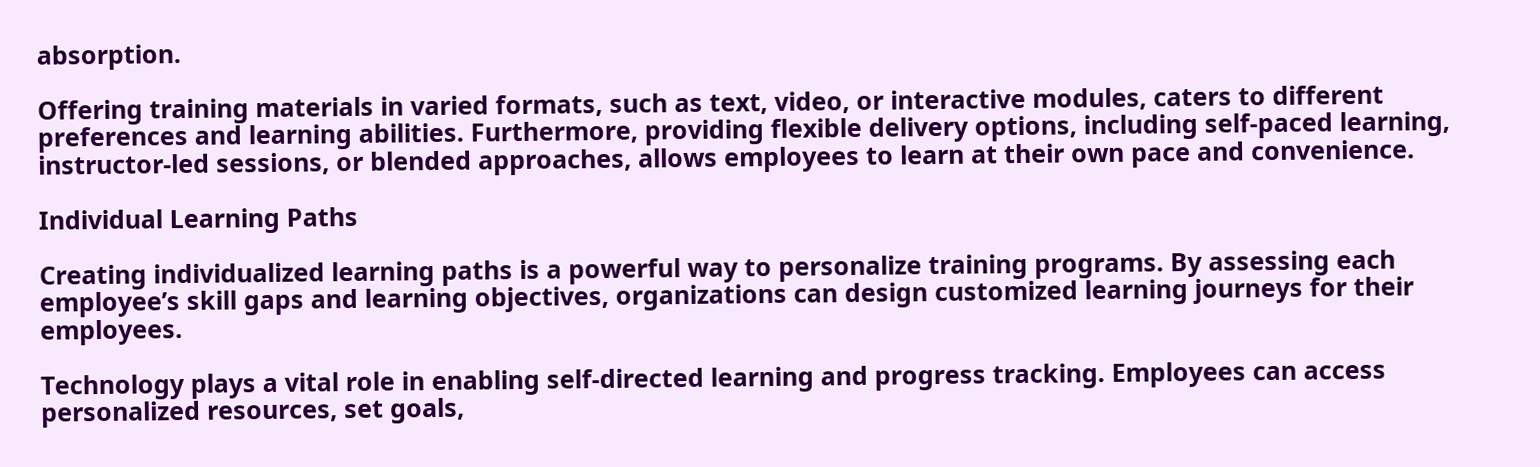absorption.

Offering training materials in varied formats, such as text, video, or interactive modules, caters to different preferences and learning abilities. Furthermore, providing flexible delivery options, including self-paced learning, instructor-led sessions, or blended approaches, allows employees to learn at their own pace and convenience.

Individual Learning Paths

Creating individualized learning paths is a powerful way to personalize training programs. By assessing each employee’s skill gaps and learning objectives, organizations can design customized learning journeys for their employees.

Technology plays a vital role in enabling self-directed learning and progress tracking. Employees can access personalized resources, set goals,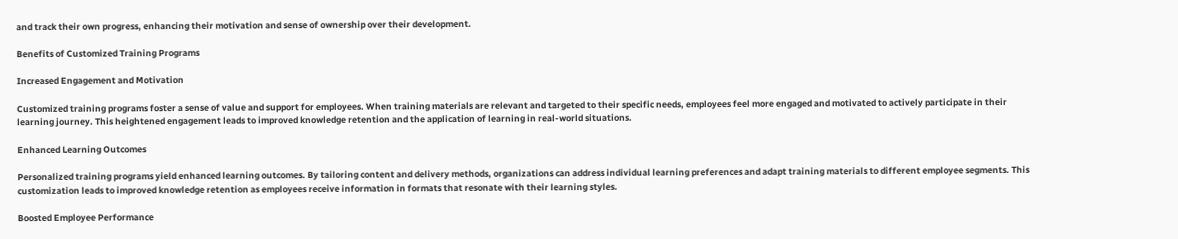and track their own progress, enhancing their motivation and sense of ownership over their development.

Benefits of Customized Training Programs

Increased Engagement and Motivation

Customized training programs foster a sense of value and support for employees. When training materials are relevant and targeted to their specific needs, employees feel more engaged and motivated to actively participate in their learning journey. This heightened engagement leads to improved knowledge retention and the application of learning in real-world situations.

Enhanced Learning Outcomes

Personalized training programs yield enhanced learning outcomes. By tailoring content and delivery methods, organizations can address individual learning preferences and adapt training materials to different employee segments. This customization leads to improved knowledge retention as employees receive information in formats that resonate with their learning styles.

Boosted Employee Performance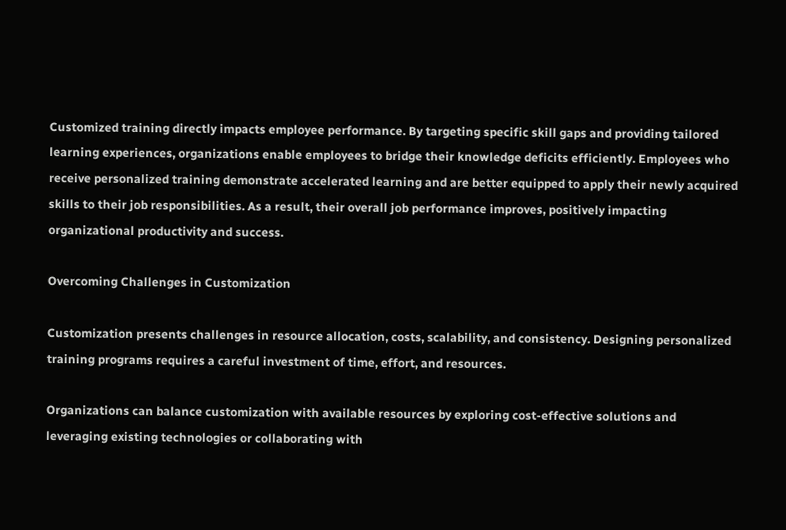Customized training directly impacts employee performance. By targeting specific skill gaps and providing tailored learning experiences, organizations enable employees to bridge their knowledge deficits efficiently. Employees who receive personalized training demonstrate accelerated learning and are better equipped to apply their newly acquired skills to their job responsibilities. As a result, their overall job performance improves, positively impacting organizational productivity and success.

Overcoming Challenges in Customization

Customization presents challenges in resource allocation, costs, scalability, and consistency. Designing personalized training programs requires a careful investment of time, effort, and resources.

Organizations can balance customization with available resources by exploring cost-effective solutions and leveraging existing technologies or collaborating with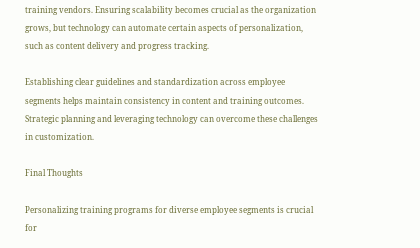training vendors. Ensuring scalability becomes crucial as the organization grows, but technology can automate certain aspects of personalization, such as content delivery and progress tracking.

Establishing clear guidelines and standardization across employee segments helps maintain consistency in content and training outcomes. Strategic planning and leveraging technology can overcome these challenges in customization.

Final Thoughts

Personalizing training programs for diverse employee segments is crucial for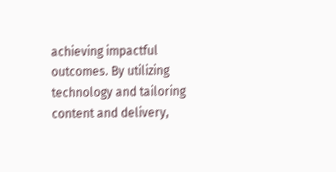achieving impactful outcomes. By utilizing technology and tailoring content and delivery,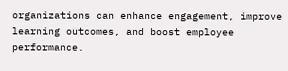organizations can enhance engagement, improve learning outcomes, and boost employee performance.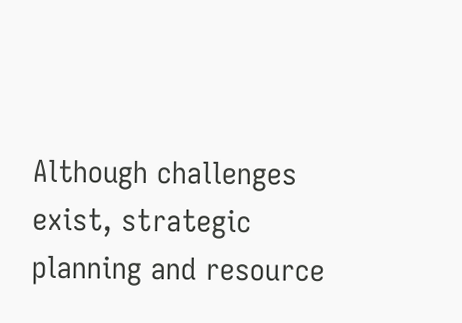Although challenges exist, strategic planning and resource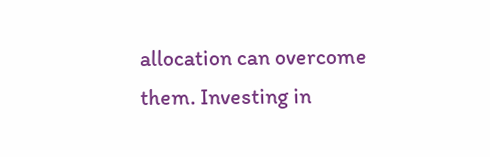allocation can overcome them. Investing in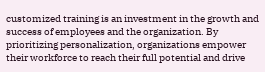customized training is an investment in the growth and success of employees and the organization. By prioritizing personalization, organizations empower their workforce to reach their full potential and drive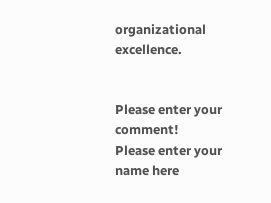organizational excellence.


Please enter your comment!
Please enter your name here